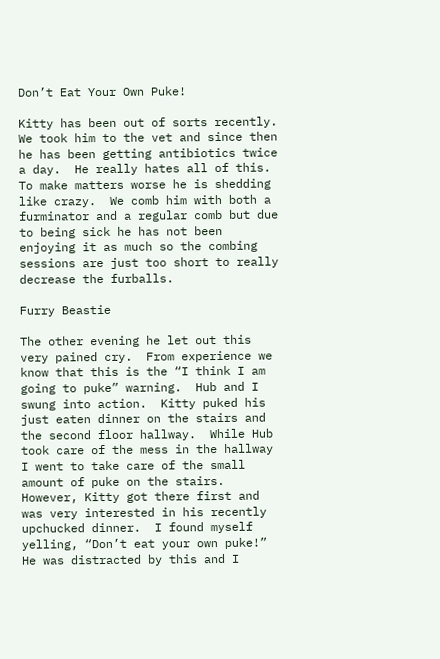Don’t Eat Your Own Puke!

Kitty has been out of sorts recently.  We took him to the vet and since then he has been getting antibiotics twice a day.  He really hates all of this.  To make matters worse he is shedding like crazy.  We comb him with both a furminator and a regular comb but due to being sick he has not been enjoying it as much so the combing sessions are just too short to really decrease the furballs.

Furry Beastie

The other evening he let out this very pained cry.  From experience we know that this is the “I think I am going to puke” warning.  Hub and I swung into action.  Kitty puked his just eaten dinner on the stairs and the second floor hallway.  While Hub took care of the mess in the hallway I went to take care of the small amount of puke on the stairs.  However, Kitty got there first and was very interested in his recently upchucked dinner.  I found myself yelling, “Don’t eat your own puke!”  He was distracted by this and I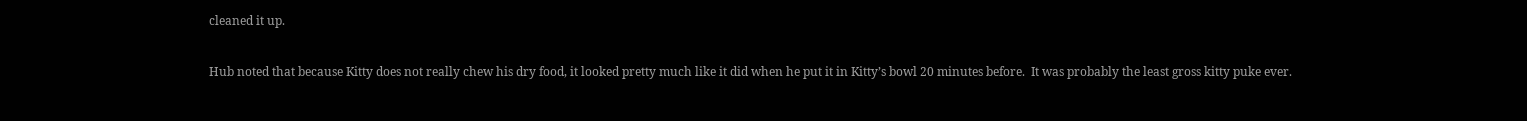cleaned it up.

Hub noted that because Kitty does not really chew his dry food, it looked pretty much like it did when he put it in Kitty’s bowl 20 minutes before.  It was probably the least gross kitty puke ever.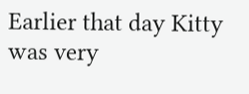Earlier that day Kitty was very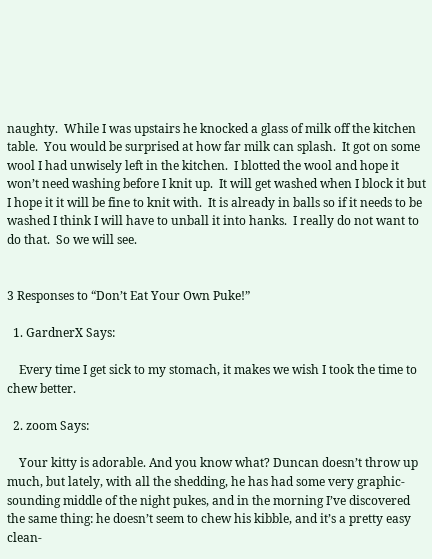naughty.  While I was upstairs he knocked a glass of milk off the kitchen table.  You would be surprised at how far milk can splash.  It got on some wool I had unwisely left in the kitchen.  I blotted the wool and hope it won’t need washing before I knit up.  It will get washed when I block it but I hope it it will be fine to knit with.  It is already in balls so if it needs to be washed I think I will have to unball it into hanks.  I really do not want to do that.  So we will see.


3 Responses to “Don’t Eat Your Own Puke!”

  1. GardnerX Says:

    Every time I get sick to my stomach, it makes we wish I took the time to chew better.

  2. zoom Says:

    Your kitty is adorable. And you know what? Duncan doesn’t throw up much, but lately, with all the shedding, he has had some very graphic-sounding middle of the night pukes, and in the morning I’ve discovered the same thing: he doesn’t seem to chew his kibble, and it’s a pretty easy clean-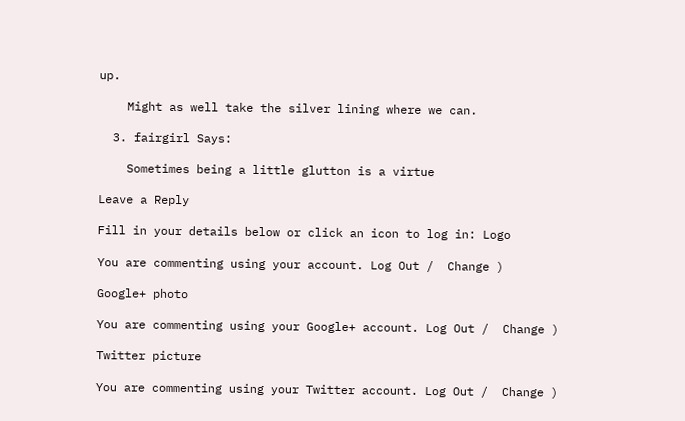up.

    Might as well take the silver lining where we can.

  3. fairgirl Says:

    Sometimes being a little glutton is a virtue

Leave a Reply

Fill in your details below or click an icon to log in: Logo

You are commenting using your account. Log Out /  Change )

Google+ photo

You are commenting using your Google+ account. Log Out /  Change )

Twitter picture

You are commenting using your Twitter account. Log Out /  Change )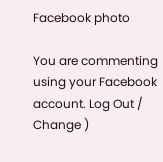Facebook photo

You are commenting using your Facebook account. Log Out /  Change )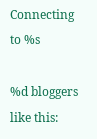Connecting to %s

%d bloggers like this: